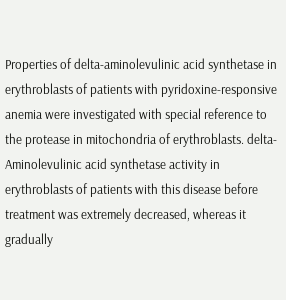Properties of delta-aminolevulinic acid synthetase in erythroblasts of patients with pyridoxine-responsive anemia were investigated with special reference to the protease in mitochondria of erythroblasts. delta-Aminolevulinic acid synthetase activity in erythroblasts of patients with this disease before treatment was extremely decreased, whereas it gradually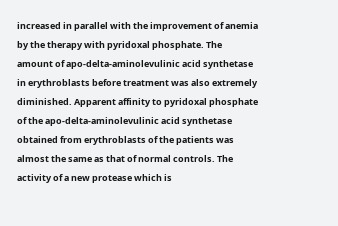increased in parallel with the improvement of anemia by the therapy with pyridoxal phosphate. The amount of apo-delta-aminolevulinic acid synthetase in erythroblasts before treatment was also extremely diminished. Apparent affinity to pyridoxal phosphate of the apo-delta-aminolevulinic acid synthetase obtained from erythroblasts of the patients was almost the same as that of normal controls. The activity of a new protease which is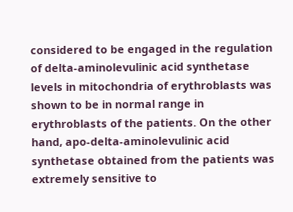considered to be engaged in the regulation of delta-aminolevulinic acid synthetase levels in mitochondria of erythroblasts was shown to be in normal range in erythroblasts of the patients. On the other hand, apo-delta-aminolevulinic acid synthetase obtained from the patients was extremely sensitive to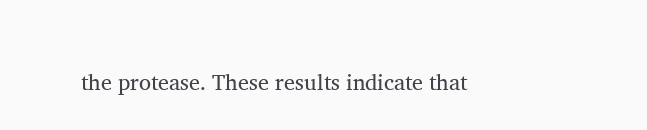the protease. These results indicate that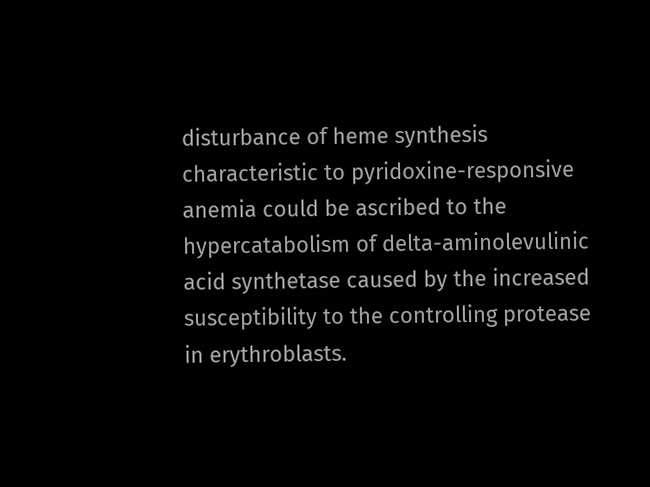disturbance of heme synthesis characteristic to pyridoxine-responsive anemia could be ascribed to the hypercatabolism of delta-aminolevulinic acid synthetase caused by the increased susceptibility to the controlling protease in erythroblasts.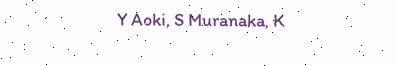Y Aoki, S Muranaka, K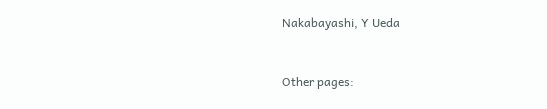Nakabayashi, Y Ueda


Other pages: